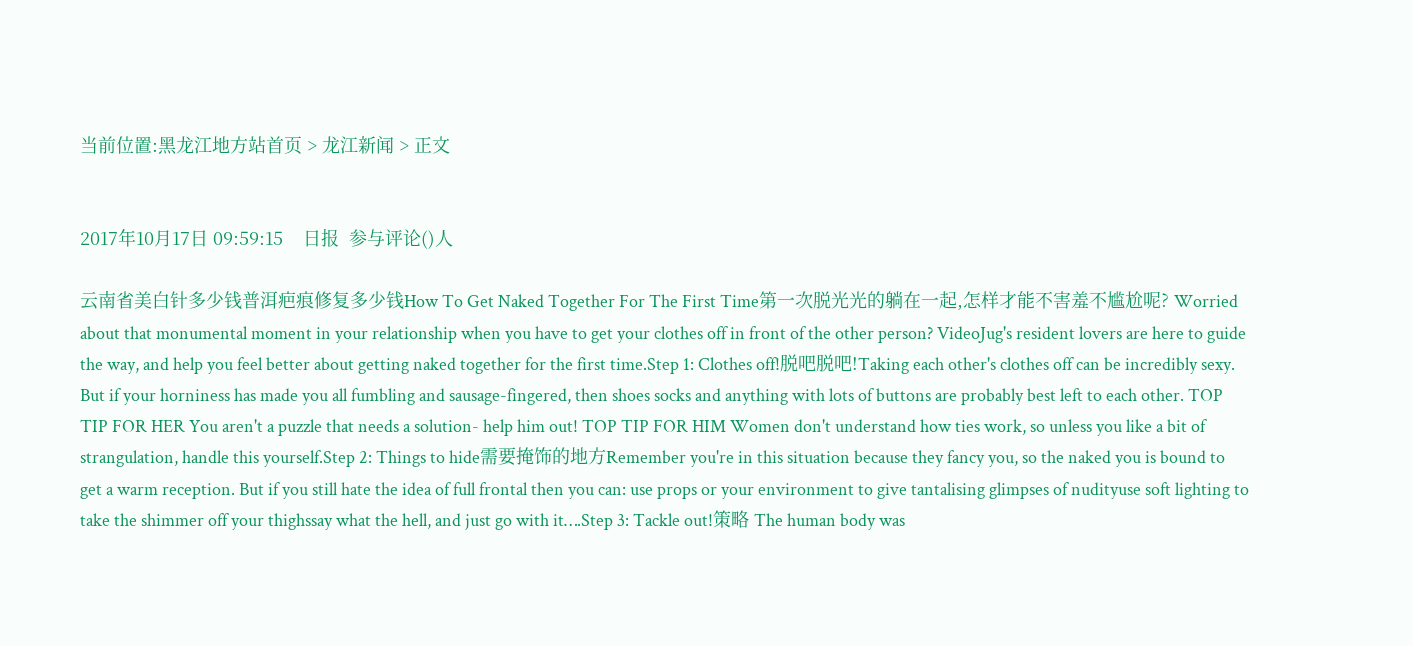当前位置:黑龙江地方站首页 > 龙江新闻 > 正文


2017年10月17日 09:59:15    日报  参与评论()人

云南省美白针多少钱普洱疤痕修复多少钱How To Get Naked Together For The First Time第一次脱光光的躺在一起,怎样才能不害羞不尴尬呢? Worried about that monumental moment in your relationship when you have to get your clothes off in front of the other person? VideoJug's resident lovers are here to guide the way, and help you feel better about getting naked together for the first time.Step 1: Clothes off!脱吧脱吧!Taking each other's clothes off can be incredibly sexy. But if your horniness has made you all fumbling and sausage-fingered, then shoes socks and anything with lots of buttons are probably best left to each other. TOP TIP FOR HER You aren't a puzzle that needs a solution- help him out! TOP TIP FOR HIM Women don't understand how ties work, so unless you like a bit of strangulation, handle this yourself.Step 2: Things to hide需要掩饰的地方Remember you're in this situation because they fancy you, so the naked you is bound to get a warm reception. But if you still hate the idea of full frontal then you can: use props or your environment to give tantalising glimpses of nudityuse soft lighting to take the shimmer off your thighssay what the hell, and just go with it….Step 3: Tackle out!策略 The human body was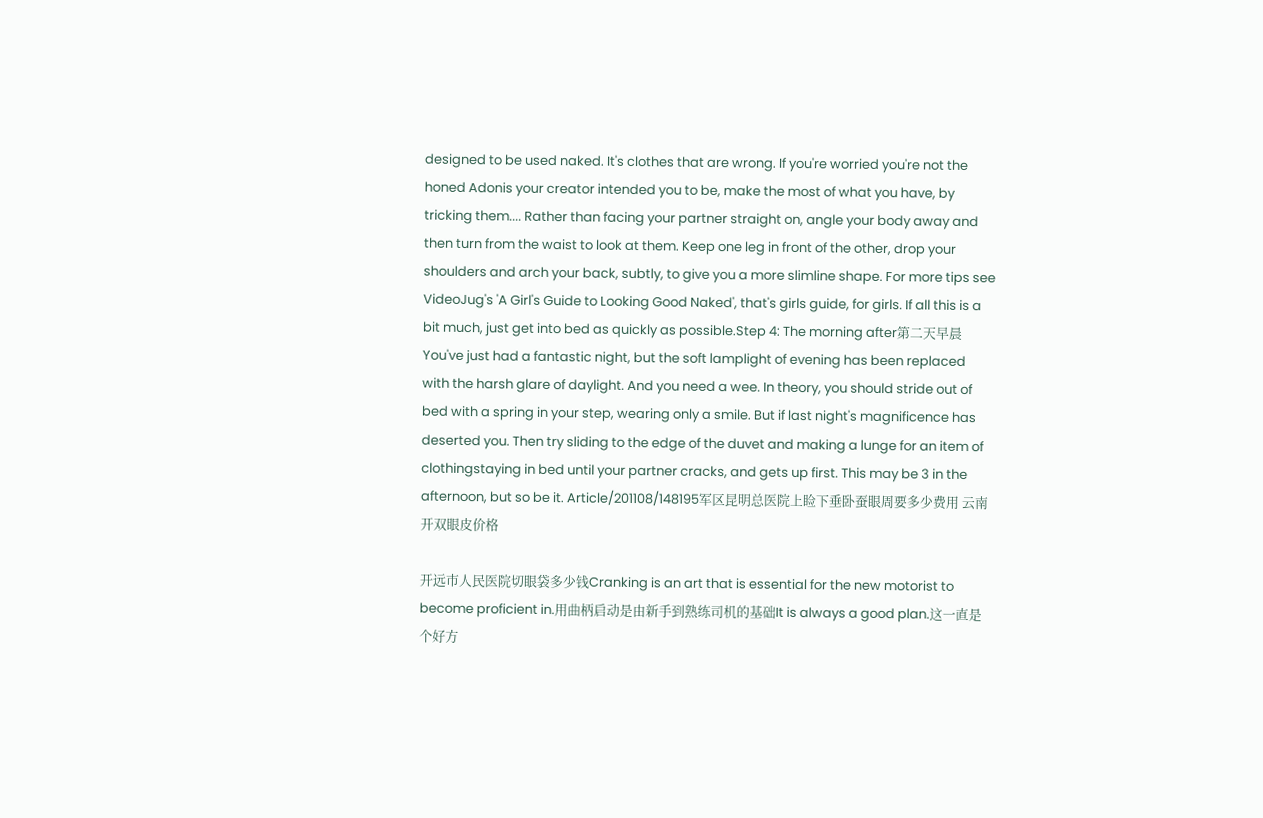designed to be used naked. It's clothes that are wrong. If you're worried you're not the honed Adonis your creator intended you to be, make the most of what you have, by tricking them.... Rather than facing your partner straight on, angle your body away and then turn from the waist to look at them. Keep one leg in front of the other, drop your shoulders and arch your back, subtly, to give you a more slimline shape. For more tips see VideoJug's 'A Girl's Guide to Looking Good Naked', that's girls guide, for girls. If all this is a bit much, just get into bed as quickly as possible.Step 4: The morning after第二天早晨 You've just had a fantastic night, but the soft lamplight of evening has been replaced with the harsh glare of daylight. And you need a wee. In theory, you should stride out of bed with a spring in your step, wearing only a smile. But if last night's magnificence has deserted you. Then try sliding to the edge of the duvet and making a lunge for an item of clothingstaying in bed until your partner cracks, and gets up first. This may be 3 in the afternoon, but so be it. Article/201108/148195军区昆明总医院上睑下垂卧蚕眼周要多少费用 云南开双眼皮价格

开远市人民医院切眼袋多少钱Cranking is an art that is essential for the new motorist to become proficient in.用曲柄启动是由新手到熟练司机的基础It is always a good plan.这一直是个好方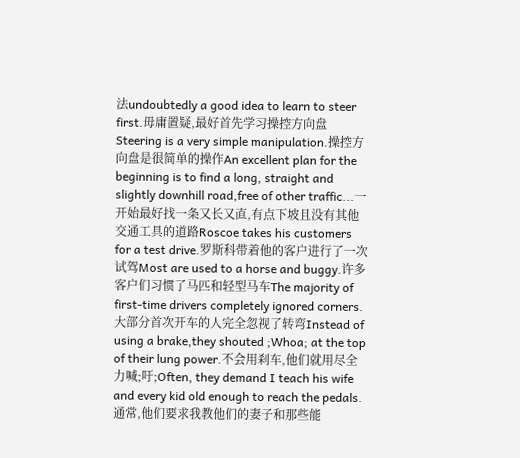法undoubtedly a good idea to learn to steer first.毋庸置疑,最好首先学习操控方向盘Steering is a very simple manipulation.操控方向盘是很简单的操作An excellent plan for the beginning is to find a long, straight and slightly downhill road,free of other traffic...一开始最好找一条又长又直,有点下坡且没有其他交通工具的道路Roscoe takes his customers for a test drive.罗斯科带着他的客户进行了一次试驾Most are used to a horse and buggy.许多客户们习惯了马匹和轻型马车The majority of first-time drivers completely ignored corners.大部分首次开车的人完全忽视了转弯Instead of using a brake,they shouted ;Whoa; at the top of their lung power.不会用刹车,他们就用尽全力喊;吁;Often, they demand I teach his wife and every kid old enough to reach the pedals.通常,他们要求我教他们的妻子和那些能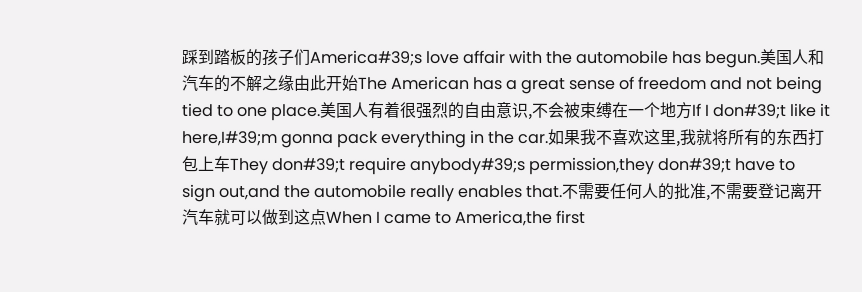踩到踏板的孩子们America#39;s love affair with the automobile has begun.美国人和汽车的不解之缘由此开始The American has a great sense of freedom and not being tied to one place.美国人有着很强烈的自由意识,不会被束缚在一个地方If I don#39;t like it here,I#39;m gonna pack everything in the car.如果我不喜欢这里,我就将所有的东西打包上车They don#39;t require anybody#39;s permission,they don#39;t have to sign out,and the automobile really enables that.不需要任何人的批准,不需要登记离开汽车就可以做到这点When I came to America,the first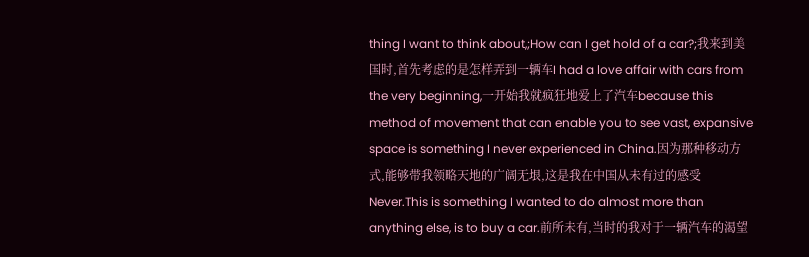thing I want to think about,;How can I get hold of a car?;我来到美国时,首先考虑的是怎样弄到一辆车I had a love affair with cars from the very beginning,一开始我就疯狂地爱上了汽车because this method of movement that can enable you to see vast, expansive space is something I never experienced in China.因为那种移动方式,能够带我领略天地的广阔无垠,这是我在中国从未有过的感受Never.This is something I wanted to do almost more than anything else, is to buy a car.前所未有,当时的我对于一辆汽车的渴望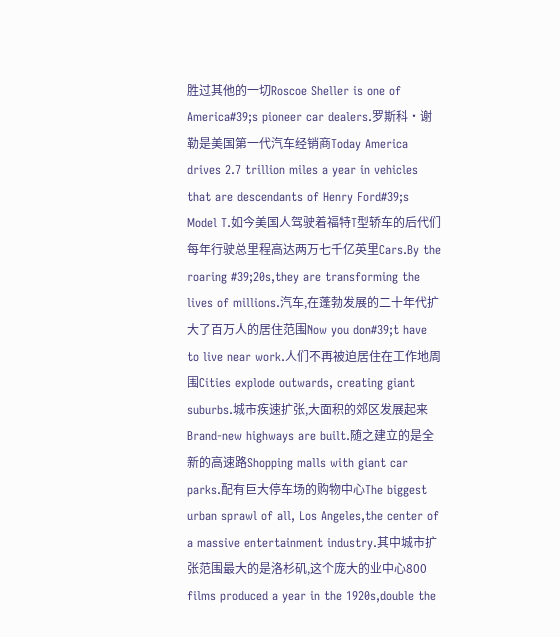胜过其他的一切Roscoe Sheller is one of America#39;s pioneer car dealers.罗斯科·谢勒是美国第一代汽车经销商Today America drives 2.7 trillion miles a year in vehicles that are descendants of Henry Ford#39;s Model T.如今美国人驾驶着福特T型轿车的后代们每年行驶总里程高达两万七千亿英里Cars.By the roaring #39;20s,they are transforming the lives of millions.汽车,在蓬勃发展的二十年代扩大了百万人的居住范围Now you don#39;t have to live near work.人们不再被迫居住在工作地周围Cities explode outwards, creating giant suburbs.城市疾速扩张,大面积的郊区发展起来Brand-new highways are built.随之建立的是全新的高速路Shopping malls with giant car parks.配有巨大停车场的购物中心The biggest urban sprawl of all, Los Angeles,the center of a massive entertainment industry.其中城市扩张范围最大的是洛杉矶,这个庞大的业中心800 films produced a year in the 1920s,double the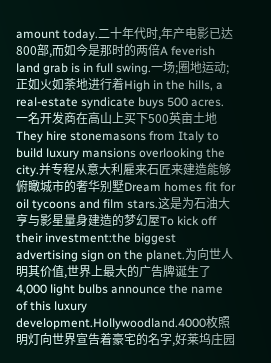amount today.二十年代时,年产电影已达800部,而如今是那时的两倍A feverish land grab is in full swing.一场;圈地运动;正如火如荼地进行着High in the hills, a real-estate syndicate buys 500 acres.一名开发商在高山上买下500英亩土地They hire stonemasons from Italy to build luxury mansions overlooking the city.并专程从意大利雇来石匠来建造能够俯瞰城市的奢华别墅Dream homes fit for oil tycoons and film stars.这是为石油大亨与影星量身建造的梦幻屋To kick off their investment:the biggest advertising sign on the planet.为向世人明其价值,世界上最大的广告牌诞生了4,000 light bulbs announce the name of this luxury development.Hollywoodland.4000枚照明灯向世界宣告着豪宅的名字,好莱坞庄园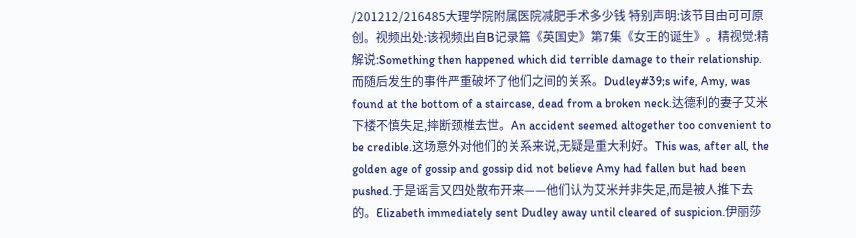/201212/216485大理学院附属医院减肥手术多少钱 特别声明:该节目由可可原创。视频出处:该视频出自B记录篇《英国史》第7集《女王的诞生》。精视觉:精解说:Something then happened which did terrible damage to their relationship.而随后发生的事件严重破坏了他们之间的关系。Dudley#39;s wife, Amy, was found at the bottom of a staircase, dead from a broken neck.达德利的妻子艾米下楼不慎失足,摔断颈椎去世。An accident seemed altogether too convenient to be credible.这场意外对他们的关系来说,无疑是重大利好。This was, after all, the golden age of gossip and gossip did not believe Amy had fallen but had been pushed.于是谣言又四处散布开来——他们认为艾米并非失足,而是被人推下去的。Elizabeth immediately sent Dudley away until cleared of suspicion.伊丽莎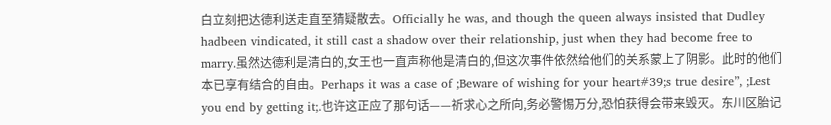白立刻把达德利送走直至猜疑散去。Officially he was, and though the queen always insisted that Dudley hadbeen vindicated, it still cast a shadow over their relationship, just when they had become free to marry.虽然达德利是清白的,女王也一直声称他是清白的,但这次事件依然给他们的关系蒙上了阴影。此时的他们本已享有结合的自由。Perhaps it was a case of ;Beware of wishing for your heart#39;s true desire”, ;Lest you end by getting it;.也许这正应了那句话——祈求心之所向,务必警惕万分,恐怕获得会带来毁灭。东川区胎记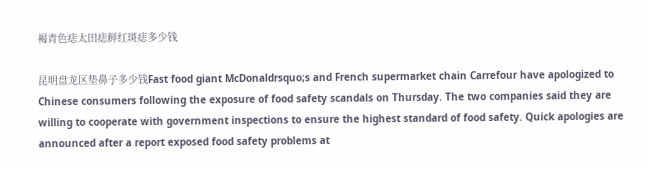褐青色痣太田痣鲜红斑痣多少钱

昆明盘龙区垫鼻子多少钱Fast food giant McDonaldrsquo;s and French supermarket chain Carrefour have apologized to Chinese consumers following the exposure of food safety scandals on Thursday. The two companies said they are willing to cooperate with government inspections to ensure the highest standard of food safety. Quick apologies are announced after a report exposed food safety problems at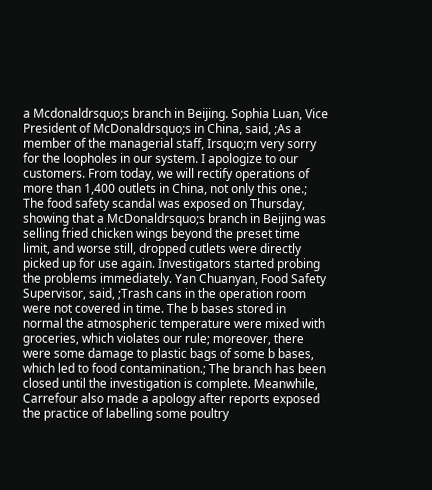a Mcdonaldrsquo;s branch in Beijing. Sophia Luan, Vice President of McDonaldrsquo;s in China, said, ;As a member of the managerial staff, Irsquo;m very sorry for the loopholes in our system. I apologize to our customers. From today, we will rectify operations of more than 1,400 outlets in China, not only this one.; The food safety scandal was exposed on Thursday, showing that a McDonaldrsquo;s branch in Beijing was selling fried chicken wings beyond the preset time limit, and worse still, dropped cutlets were directly picked up for use again. Investigators started probing the problems immediately. Yan Chuanyan, Food Safety Supervisor, said, ;Trash cans in the operation room were not covered in time. The b bases stored in normal the atmospheric temperature were mixed with groceries, which violates our rule; moreover, there were some damage to plastic bags of some b bases, which led to food contamination.; The branch has been closed until the investigation is complete. Meanwhile, Carrefour also made a apology after reports exposed the practice of labelling some poultry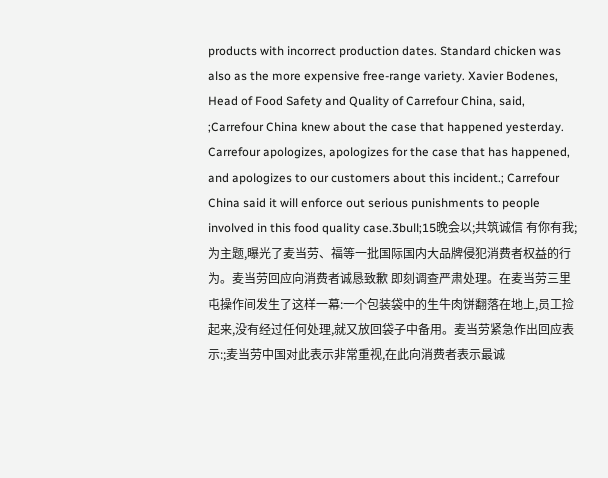products with incorrect production dates. Standard chicken was also as the more expensive free-range variety. Xavier Bodenes, Head of Food Safety and Quality of Carrefour China, said, ;Carrefour China knew about the case that happened yesterday. Carrefour apologizes, apologizes for the case that has happened, and apologizes to our customers about this incident.; Carrefour China said it will enforce out serious punishments to people involved in this food quality case.3bull;15晚会以;共筑诚信 有你有我;为主题,曝光了麦当劳、福等一批国际国内大品牌侵犯消费者权益的行为。麦当劳回应向消费者诚恳致歉 即刻调查严肃处理。在麦当劳三里屯操作间发生了这样一幕:一个包装袋中的生牛肉饼翻落在地上,员工捡起来,没有经过任何处理,就又放回袋子中备用。麦当劳紧急作出回应表示:;麦当劳中国对此表示非常重视,在此向消费者表示最诚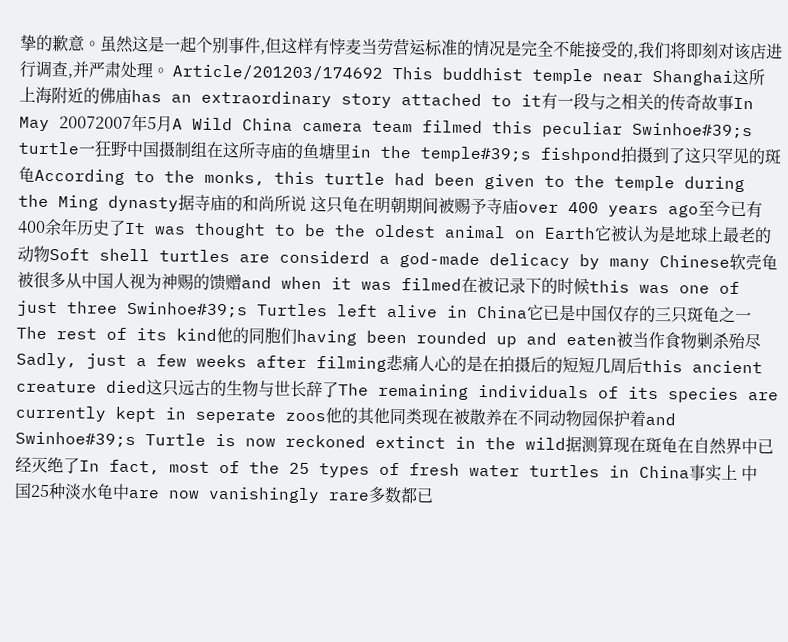挚的歉意。虽然这是一起个别事件,但这样有悖麦当劳营运标准的情况是完全不能接受的,我们将即刻对该店进行调查,并严肃处理。 Article/201203/174692 This buddhist temple near Shanghai这所上海附近的佛庙has an extraordinary story attached to it有一段与之相关的传奇故事In May 20072007年5月A Wild China camera team filmed this peculiar Swinhoe#39;s turtle一狂野中国摄制组在这所寺庙的鱼塘里in the temple#39;s fishpond拍摄到了这只罕见的斑龟According to the monks, this turtle had been given to the temple during the Ming dynasty据寺庙的和尚所说 这只龟在明朝期间被赐予寺庙over 400 years ago至今已有400余年历史了It was thought to be the oldest animal on Earth它被认为是地球上最老的动物Soft shell turtles are considerd a god-made delicacy by many Chinese软壳龟被很多从中国人视为神赐的馈赠and when it was filmed在被记录下的时候this was one of just three Swinhoe#39;s Turtles left alive in China它已是中国仅存的三只斑龟之一The rest of its kind他的同胞们having been rounded up and eaten被当作食物剿杀殆尽Sadly, just a few weeks after filming悲痛人心的是在拍摄后的短短几周后this ancient creature died这只远古的生物与世长辞了The remaining individuals of its species are currently kept in seperate zoos他的其他同类现在被散养在不同动物园保护着and Swinhoe#39;s Turtle is now reckoned extinct in the wild据测算现在斑龟在自然界中已经灭绝了In fact, most of the 25 types of fresh water turtles in China事实上 中国25种淡水龟中are now vanishingly rare多数都已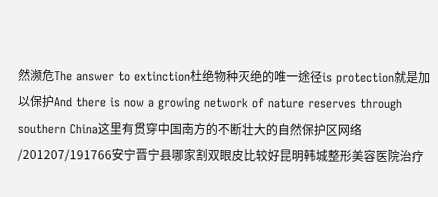然濒危The answer to extinction杜绝物种灭绝的唯一途径is protection就是加以保护And there is now a growing network of nature reserves through southern China这里有贯穿中国南方的不断壮大的自然保护区网络 /201207/191766安宁晋宁县哪家割双眼皮比较好昆明韩城整形美容医院治疗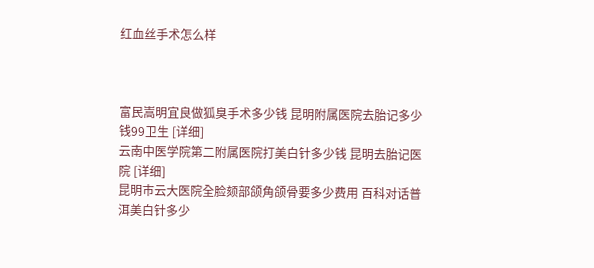红血丝手术怎么样



富民嵩明宜良做狐臭手术多少钱 昆明附属医院去胎记多少钱99卫生 [详细]
云南中医学院第二附属医院打美白针多少钱 昆明去胎记医院 [详细]
昆明市云大医院全脸颏部颌角颌骨要多少费用 百科对话普洱美白针多少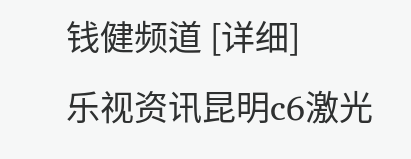钱健频道 [详细]
乐视资讯昆明c6激光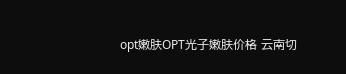opt嫩肤OPT光子嫩肤价格 云南切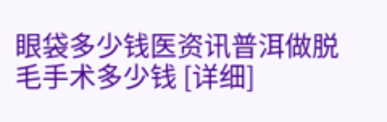眼袋多少钱医资讯普洱做脱毛手术多少钱 [详细]